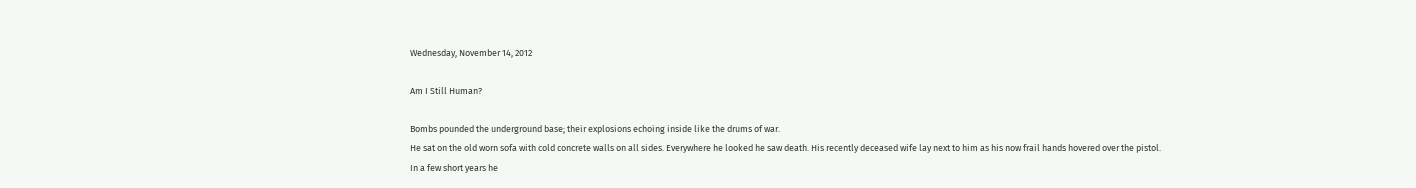Wednesday, November 14, 2012

Am I Still Human?

Bombs pounded the underground base; their explosions echoing inside like the drums of war.
He sat on the old worn sofa with cold concrete walls on all sides. Everywhere he looked he saw death. His recently deceased wife lay next to him as his now frail hands hovered over the pistol.
In a few short years he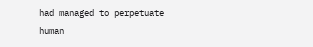had managed to perpetuate human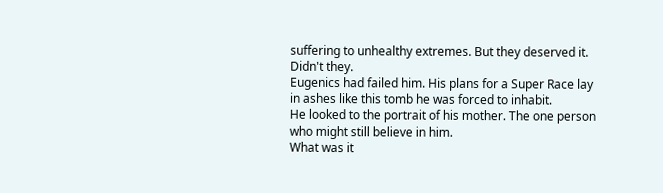suffering to unhealthy extremes. But they deserved it. Didn't they.
Eugenics had failed him. His plans for a Super Race lay in ashes like this tomb he was forced to inhabit.
He looked to the portrait of his mother. The one person who might still believe in him.
What was it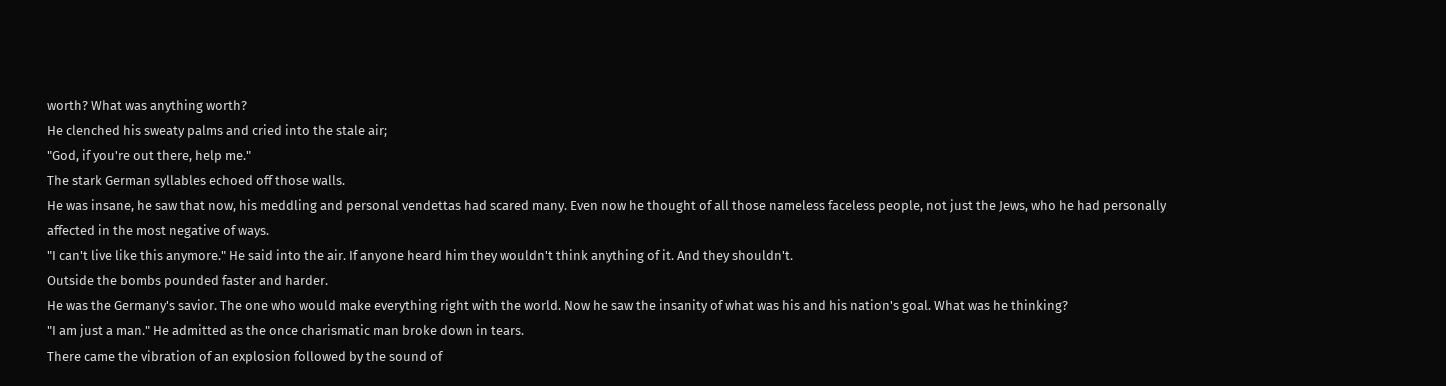worth? What was anything worth?
He clenched his sweaty palms and cried into the stale air;
"God, if you're out there, help me."
The stark German syllables echoed off those walls.
He was insane, he saw that now, his meddling and personal vendettas had scared many. Even now he thought of all those nameless faceless people, not just the Jews, who he had personally affected in the most negative of ways.
"I can't live like this anymore." He said into the air. If anyone heard him they wouldn't think anything of it. And they shouldn't.
Outside the bombs pounded faster and harder.
He was the Germany's savior. The one who would make everything right with the world. Now he saw the insanity of what was his and his nation's goal. What was he thinking?
"I am just a man." He admitted as the once charismatic man broke down in tears.
There came the vibration of an explosion followed by the sound of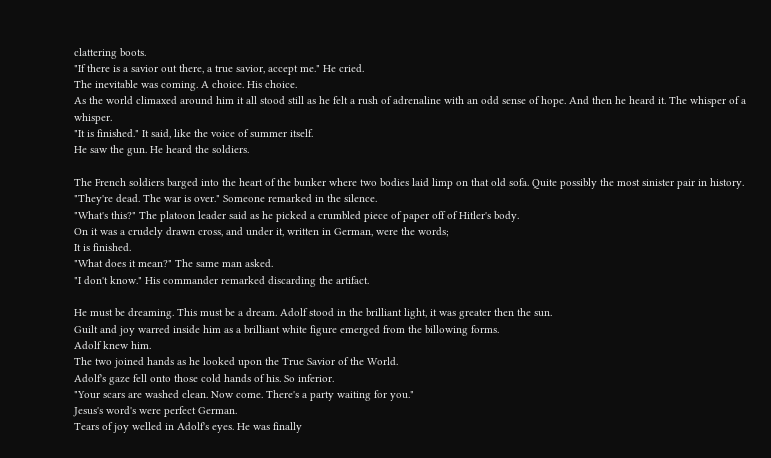clattering boots.
"If there is a savior out there, a true savior, accept me." He cried.
The inevitable was coming. A choice. His choice.
As the world climaxed around him it all stood still as he felt a rush of adrenaline with an odd sense of hope. And then he heard it. The whisper of a whisper.
"It is finished." It said, like the voice of summer itself.
He saw the gun. He heard the soldiers.

The French soldiers barged into the heart of the bunker where two bodies laid limp on that old sofa. Quite possibly the most sinister pair in history.
"They're dead. The war is over." Someone remarked in the silence.
"What's this?" The platoon leader said as he picked a crumbled piece of paper off of Hitler's body.
On it was a crudely drawn cross, and under it, written in German, were the words;
It is finished.
"What does it mean?" The same man asked.
"I don't know." His commander remarked discarding the artifact.

He must be dreaming. This must be a dream. Adolf stood in the brilliant light, it was greater then the sun.
Guilt and joy warred inside him as a brilliant white figure emerged from the billowing forms.
Adolf knew him.
The two joined hands as he looked upon the True Savior of the World.
Adolf's gaze fell onto those cold hands of his. So inferior.
"Your scars are washed clean. Now come. There's a party waiting for you."
Jesus's word's were perfect German.
Tears of joy welled in Adolf's eyes. He was finally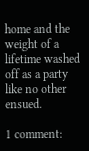home and the weight of a lifetime washed off as a party like no other ensued.

1 comment: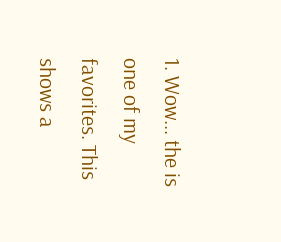1. Wow... the is one of my favorites. This shows a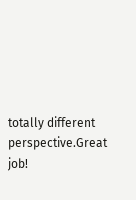totally different perspective.Great job!